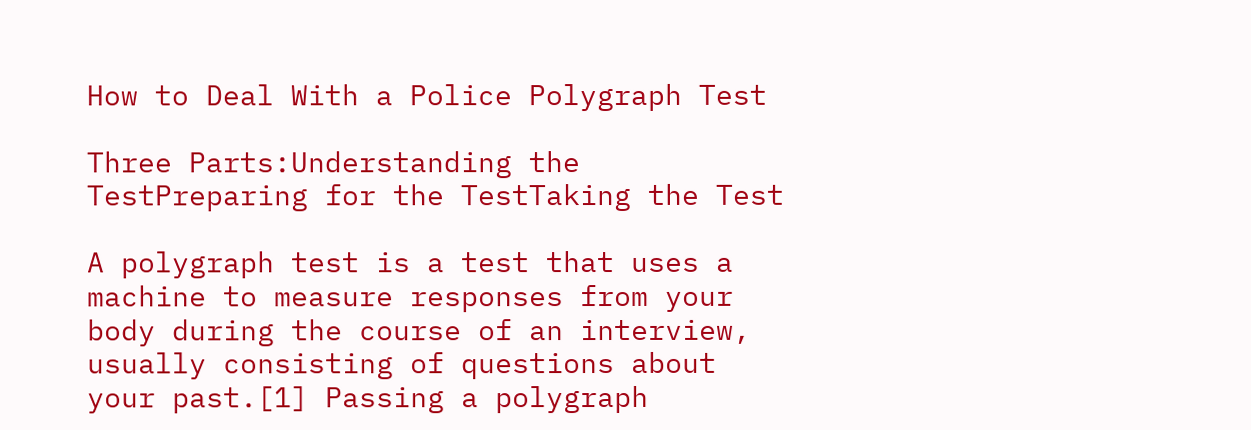How to Deal With a Police Polygraph Test

Three Parts:Understanding the TestPreparing for the TestTaking the Test

A polygraph test is a test that uses a machine to measure responses from your body during the course of an interview, usually consisting of questions about your past.[1] Passing a polygraph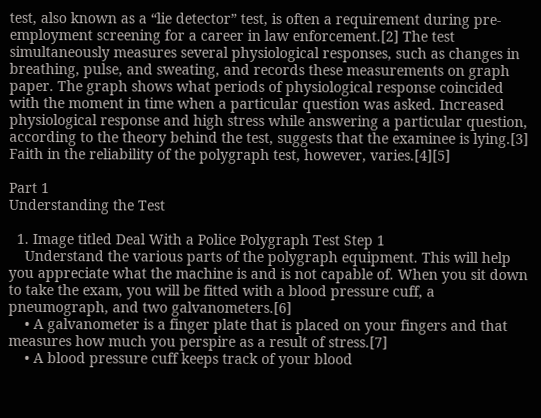test, also known as a “lie detector” test, is often a requirement during pre-employment screening for a career in law enforcement.[2] The test simultaneously measures several physiological responses, such as changes in breathing, pulse, and sweating, and records these measurements on graph paper. The graph shows what periods of physiological response coincided with the moment in time when a particular question was asked. Increased physiological response and high stress while answering a particular question, according to the theory behind the test, suggests that the examinee is lying.[3] Faith in the reliability of the polygraph test, however, varies.[4][5]

Part 1
Understanding the Test

  1. Image titled Deal With a Police Polygraph Test Step 1
    Understand the various parts of the polygraph equipment. This will help you appreciate what the machine is and is not capable of. When you sit down to take the exam, you will be fitted with a blood pressure cuff, a pneumograph, and two galvanometers.[6]
    • A galvanometer is a finger plate that is placed on your fingers and that measures how much you perspire as a result of stress.[7]
    • A blood pressure cuff keeps track of your blood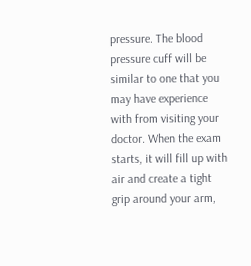pressure. The blood pressure cuff will be similar to one that you may have experience with from visiting your doctor. When the exam starts, it will fill up with air and create a tight grip around your arm,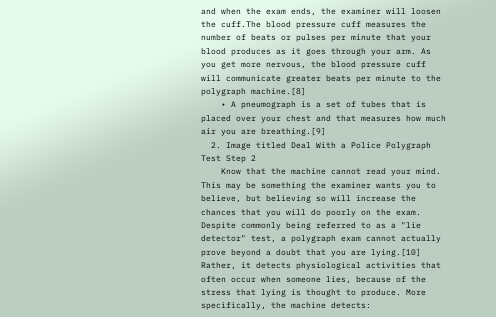and when the exam ends, the examiner will loosen the cuff.The blood pressure cuff measures the number of beats or pulses per minute that your blood produces as it goes through your arm. As you get more nervous, the blood pressure cuff will communicate greater beats per minute to the polygraph machine.[8]
    • A pneumograph is a set of tubes that is placed over your chest and that measures how much air you are breathing.[9]
  2. Image titled Deal With a Police Polygraph Test Step 2
    Know that the machine cannot read your mind. This may be something the examiner wants you to believe, but believing so will increase the chances that you will do poorly on the exam. Despite commonly being referred to as a "lie detector" test, a polygraph exam cannot actually prove beyond a doubt that you are lying.[10] Rather, it detects physiological activities that often occur when someone lies, because of the stress that lying is thought to produce. More specifically, the machine detects: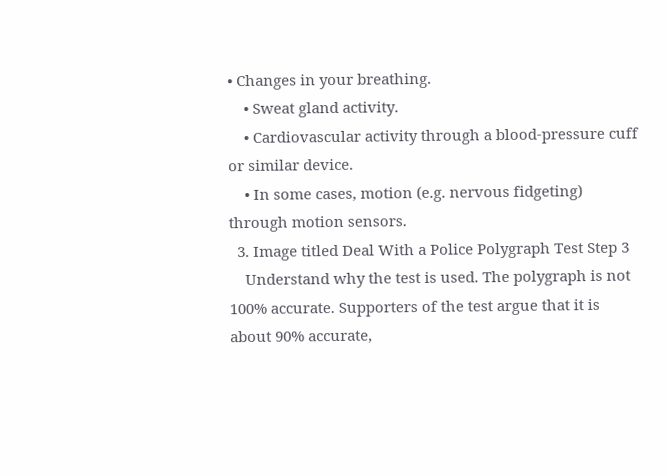• Changes in your breathing.
    • Sweat gland activity.
    • Cardiovascular activity through a blood-pressure cuff or similar device.
    • In some cases, motion (e.g. nervous fidgeting) through motion sensors.
  3. Image titled Deal With a Police Polygraph Test Step 3
    Understand why the test is used. The polygraph is not 100% accurate. Supporters of the test argue that it is about 90% accurate,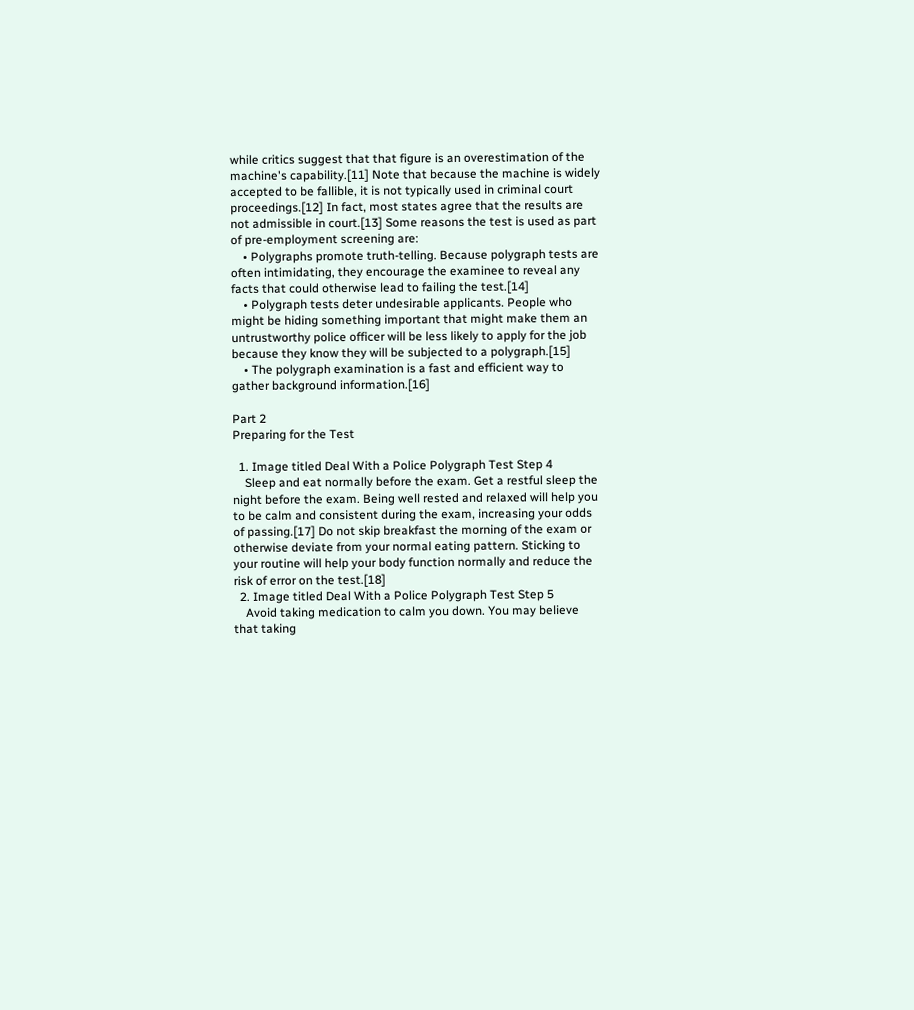while critics suggest that that figure is an overestimation of the machine's capability.[11] Note that because the machine is widely accepted to be fallible, it is not typically used in criminal court proceedings.[12] In fact, most states agree that the results are not admissible in court.[13] Some reasons the test is used as part of pre-employment screening are:
    • Polygraphs promote truth-telling. Because polygraph tests are often intimidating, they encourage the examinee to reveal any facts that could otherwise lead to failing the test.[14]
    • Polygraph tests deter undesirable applicants. People who might be hiding something important that might make them an untrustworthy police officer will be less likely to apply for the job because they know they will be subjected to a polygraph.[15]
    • The polygraph examination is a fast and efficient way to gather background information.[16]

Part 2
Preparing for the Test

  1. Image titled Deal With a Police Polygraph Test Step 4
    Sleep and eat normally before the exam. Get a restful sleep the night before the exam. Being well rested and relaxed will help you to be calm and consistent during the exam, increasing your odds of passing.[17] Do not skip breakfast the morning of the exam or otherwise deviate from your normal eating pattern. Sticking to your routine will help your body function normally and reduce the risk of error on the test.[18]
  2. Image titled Deal With a Police Polygraph Test Step 5
    Avoid taking medication to calm you down. You may believe that taking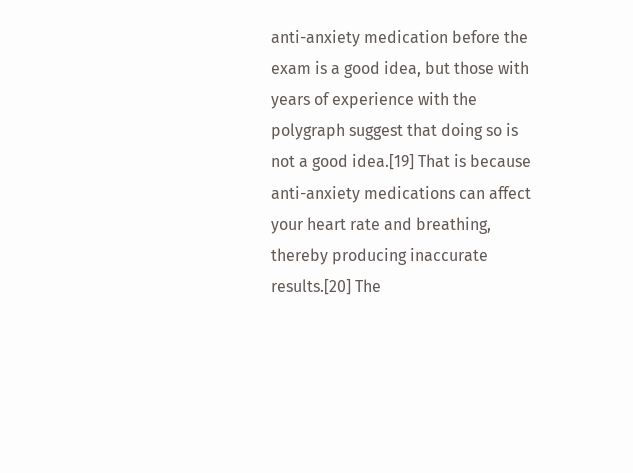anti-anxiety medication before the exam is a good idea, but those with years of experience with the polygraph suggest that doing so is not a good idea.[19] That is because anti-anxiety medications can affect your heart rate and breathing, thereby producing inaccurate results.[20] The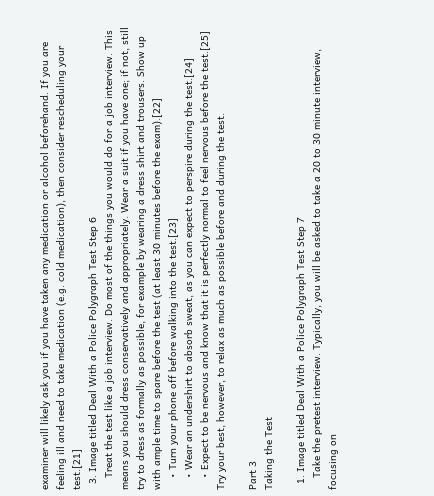examiner will likely ask you if you have taken any medication or alcohol beforehand. If you are feeling ill and need to take medication (e.g. cold medication), then consider rescheduling your test.[21]
  3. Image titled Deal With a Police Polygraph Test Step 6
    Treat the test like a job interview. Do most of the things you would do for a job interview. This means you should dress conservatively and appropriately. Wear a suit if you have one; if not, still try to dress as formally as possible, for example by wearing a dress shirt and trousers. Show up with ample time to spare before the test (at least 30 minutes before the exam).[22]
    • Turn your phone off before walking into the test.[23]
    • Wear an undershirt to absorb sweat, as you can expect to perspire during the test.[24]
    • Expect to be nervous and know that it is perfectly normal to feel nervous before the test.[25] Try your best, however, to relax as much as possible before and during the test.

Part 3
Taking the Test

  1. Image titled Deal With a Police Polygraph Test Step 7
    Take the pretest interview. Typically, you will be asked to take a 20 to 30 minute interview, focusing on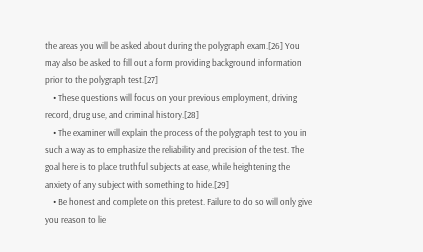the areas you will be asked about during the polygraph exam.[26] You may also be asked to fill out a form providing background information prior to the polygraph test.[27]
    • These questions will focus on your previous employment, driving record, drug use, and criminal history.[28]
    • The examiner will explain the process of the polygraph test to you in such a way as to emphasize the reliability and precision of the test. The goal here is to place truthful subjects at ease, while heightening the anxiety of any subject with something to hide.[29]
    • Be honest and complete on this pretest. Failure to do so will only give you reason to lie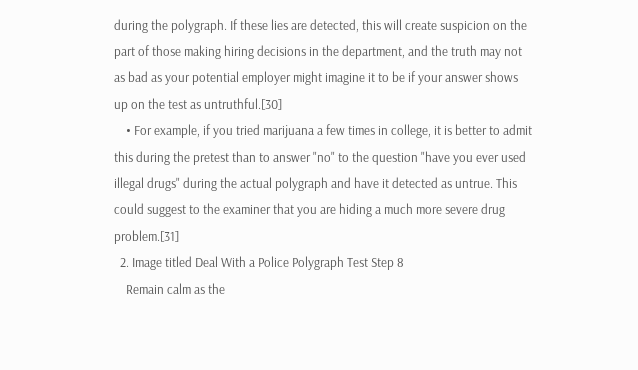during the polygraph. If these lies are detected, this will create suspicion on the part of those making hiring decisions in the department, and the truth may not as bad as your potential employer might imagine it to be if your answer shows up on the test as untruthful.[30]
    • For example, if you tried marijuana a few times in college, it is better to admit this during the pretest than to answer "no" to the question "have you ever used illegal drugs" during the actual polygraph and have it detected as untrue. This could suggest to the examiner that you are hiding a much more severe drug problem.[31]
  2. Image titled Deal With a Police Polygraph Test Step 8
    Remain calm as the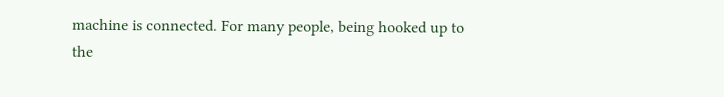machine is connected. For many people, being hooked up to the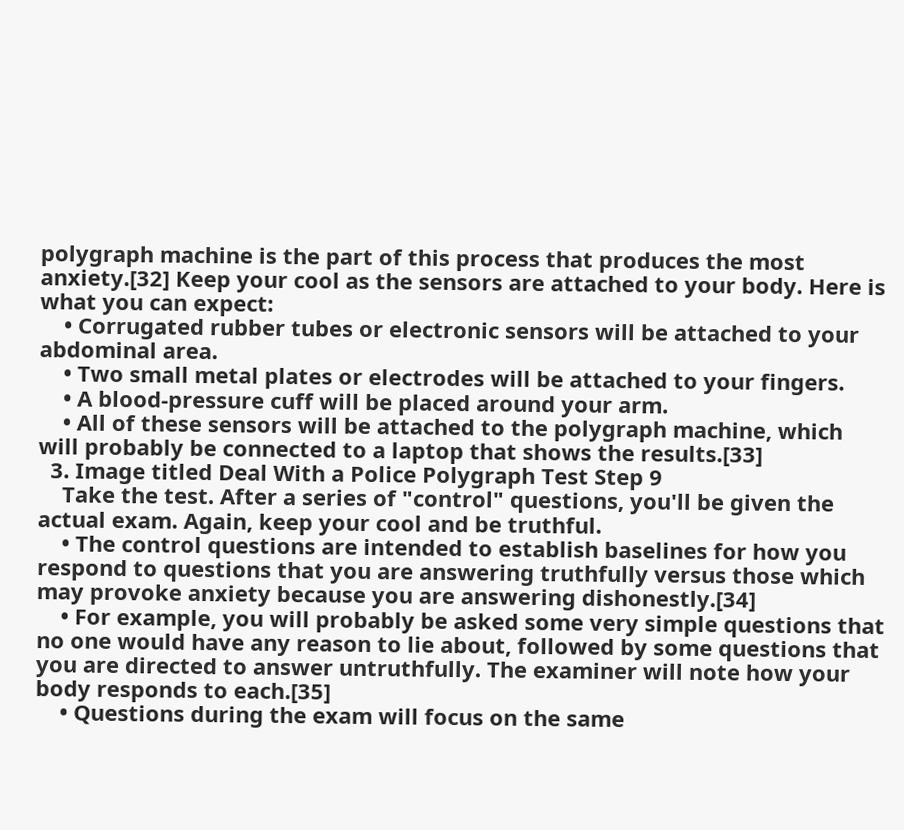polygraph machine is the part of this process that produces the most anxiety.[32] Keep your cool as the sensors are attached to your body. Here is what you can expect:
    • Corrugated rubber tubes or electronic sensors will be attached to your abdominal area.
    • Two small metal plates or electrodes will be attached to your fingers.
    • A blood-pressure cuff will be placed around your arm.
    • All of these sensors will be attached to the polygraph machine, which will probably be connected to a laptop that shows the results.[33]
  3. Image titled Deal With a Police Polygraph Test Step 9
    Take the test. After a series of "control" questions, you'll be given the actual exam. Again, keep your cool and be truthful.
    • The control questions are intended to establish baselines for how you respond to questions that you are answering truthfully versus those which may provoke anxiety because you are answering dishonestly.[34]
    • For example, you will probably be asked some very simple questions that no one would have any reason to lie about, followed by some questions that you are directed to answer untruthfully. The examiner will note how your body responds to each.[35]
    • Questions during the exam will focus on the same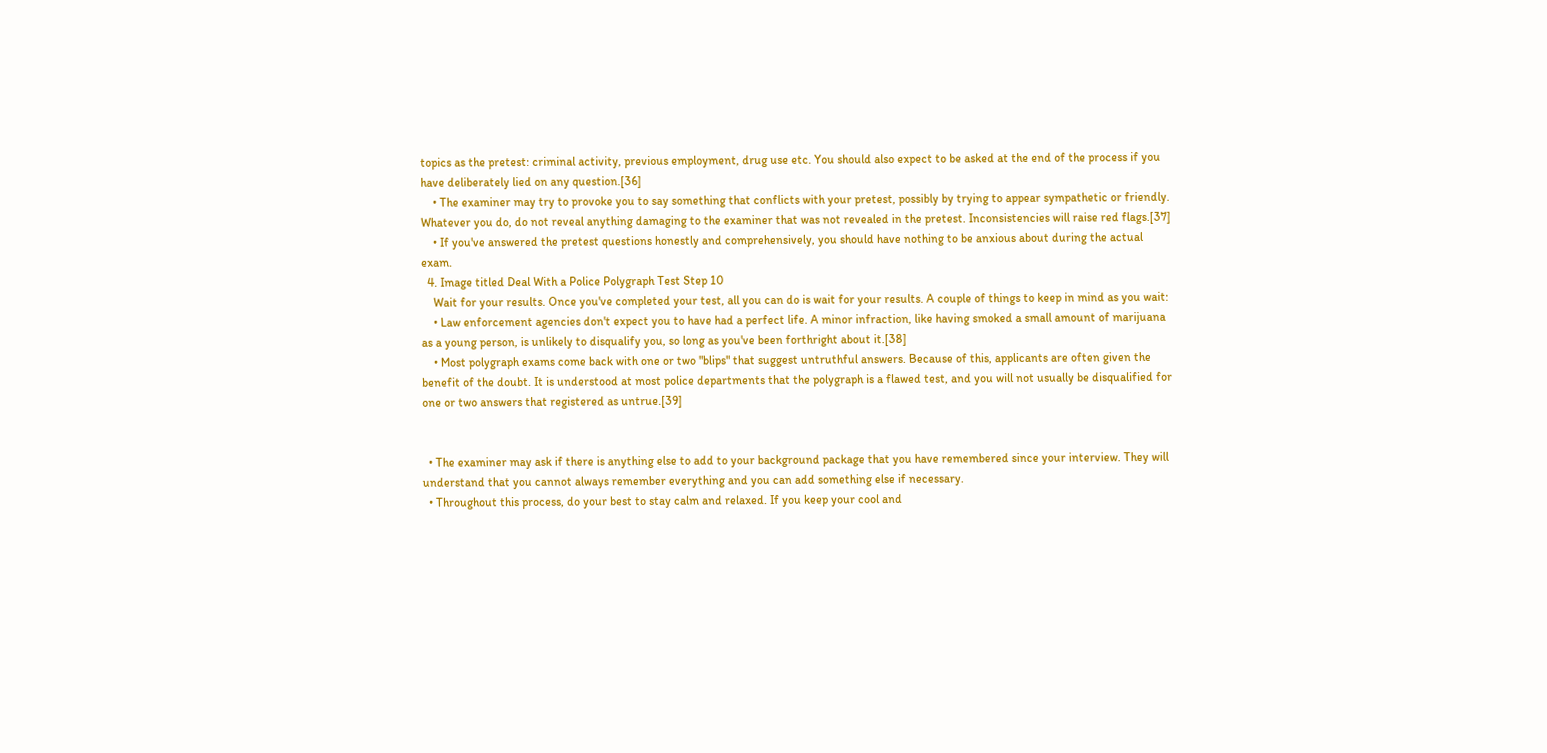topics as the pretest: criminal activity, previous employment, drug use etc. You should also expect to be asked at the end of the process if you have deliberately lied on any question.[36]
    • The examiner may try to provoke you to say something that conflicts with your pretest, possibly by trying to appear sympathetic or friendly. Whatever you do, do not reveal anything damaging to the examiner that was not revealed in the pretest. Inconsistencies will raise red flags.[37]
    • If you've answered the pretest questions honestly and comprehensively, you should have nothing to be anxious about during the actual exam.
  4. Image titled Deal With a Police Polygraph Test Step 10
    Wait for your results. Once you've completed your test, all you can do is wait for your results. A couple of things to keep in mind as you wait:
    • Law enforcement agencies don't expect you to have had a perfect life. A minor infraction, like having smoked a small amount of marijuana as a young person, is unlikely to disqualify you, so long as you've been forthright about it.[38]
    • Most polygraph exams come back with one or two "blips" that suggest untruthful answers. Because of this, applicants are often given the benefit of the doubt. It is understood at most police departments that the polygraph is a flawed test, and you will not usually be disqualified for one or two answers that registered as untrue.[39]


  • The examiner may ask if there is anything else to add to your background package that you have remembered since your interview. They will understand that you cannot always remember everything and you can add something else if necessary.
  • Throughout this process, do your best to stay calm and relaxed. If you keep your cool and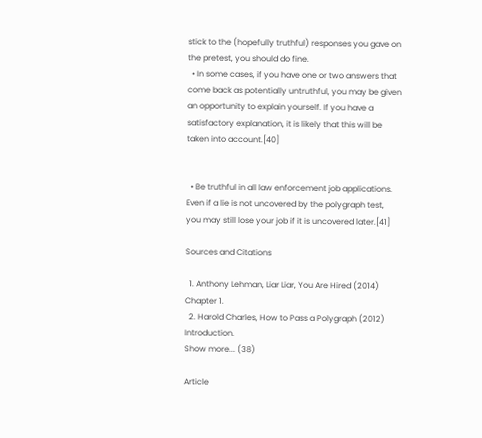stick to the (hopefully truthful) responses you gave on the pretest, you should do fine.
  • In some cases, if you have one or two answers that come back as potentially untruthful, you may be given an opportunity to explain yourself. If you have a satisfactory explanation, it is likely that this will be taken into account.[40]


  • Be truthful in all law enforcement job applications. Even if a lie is not uncovered by the polygraph test, you may still lose your job if it is uncovered later.[41]

Sources and Citations

  1. Anthony Lehman, Liar Liar, You Are Hired (2014) Chapter 1.
  2. Harold Charles, How to Pass a Polygraph (2012) Introduction.
Show more... (38)

Article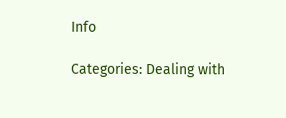Info

Categories: Dealing with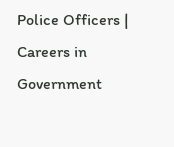Police Officers | Careers in Government